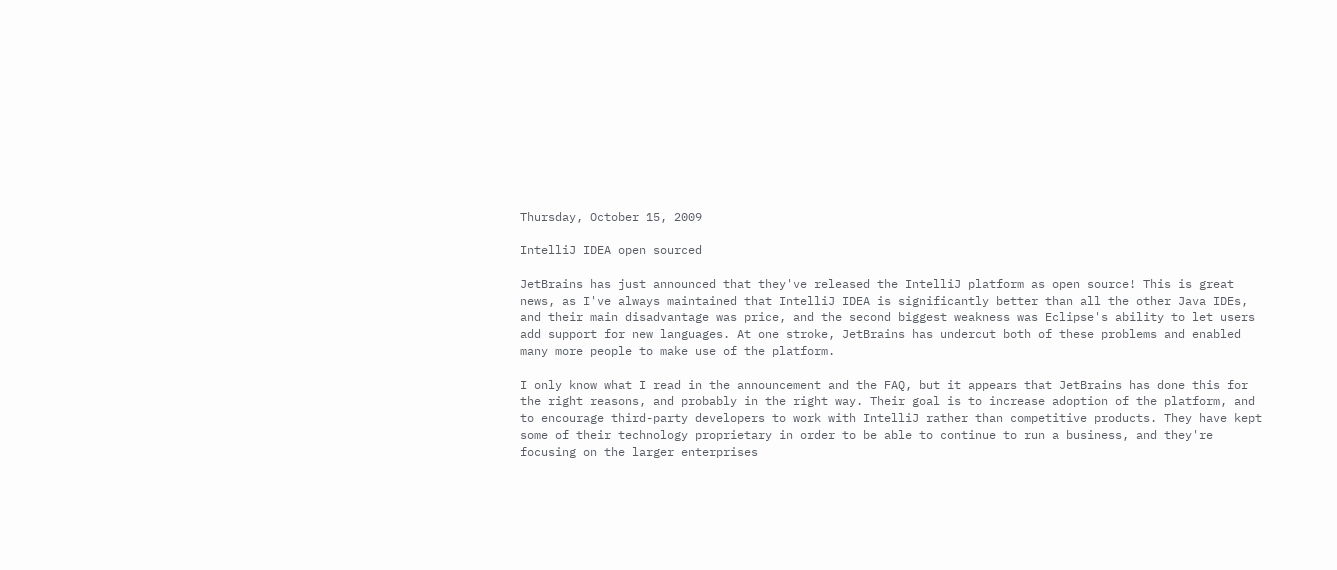Thursday, October 15, 2009

IntelliJ IDEA open sourced

JetBrains has just announced that they've released the IntelliJ platform as open source! This is great news, as I've always maintained that IntelliJ IDEA is significantly better than all the other Java IDEs, and their main disadvantage was price, and the second biggest weakness was Eclipse's ability to let users add support for new languages. At one stroke, JetBrains has undercut both of these problems and enabled many more people to make use of the platform.

I only know what I read in the announcement and the FAQ, but it appears that JetBrains has done this for the right reasons, and probably in the right way. Their goal is to increase adoption of the platform, and to encourage third-party developers to work with IntelliJ rather than competitive products. They have kept some of their technology proprietary in order to be able to continue to run a business, and they're focusing on the larger enterprises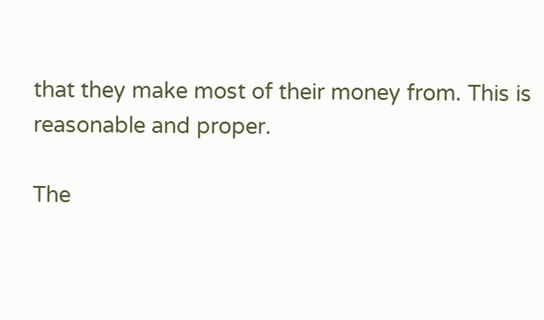that they make most of their money from. This is reasonable and proper.

The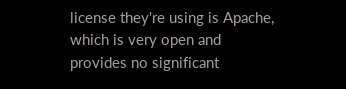license they're using is Apache, which is very open and provides no significant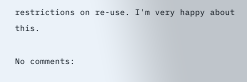restrictions on re-use. I'm very happy about this.

No comments: